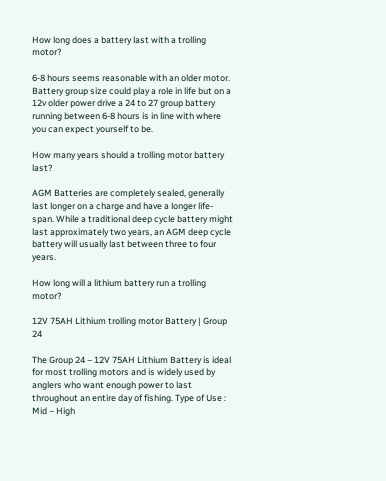How long does a battery last with a trolling motor?

6-8 hours seems reasonable with an older motor. Battery group size could play a role in life but on a 12v older power drive a 24 to 27 group battery running between 6-8 hours is in line with where you can expect yourself to be.

How many years should a trolling motor battery last?

AGM Batteries are completely sealed, generally last longer on a charge and have a longer life-span. While a traditional deep cycle battery might last approximately two years, an AGM deep cycle battery will usually last between three to four years.

How long will a lithium battery run a trolling motor?

12V 75AH Lithium trolling motor Battery | Group 24

The Group 24 – 12V 75AH Lithium Battery is ideal for most trolling motors and is widely used by anglers who want enough power to last throughout an entire day of fishing. Type of Use : Mid – High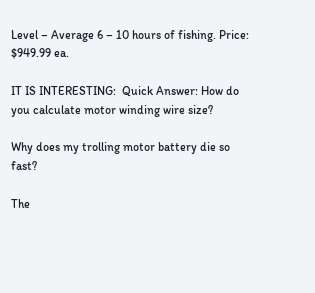Level – Average 6 – 10 hours of fishing. Price: $949.99 ea.

IT IS INTERESTING:  Quick Answer: How do you calculate motor winding wire size?

Why does my trolling motor battery die so fast?

The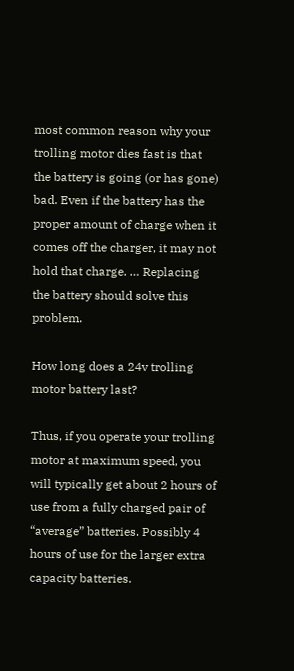most common reason why your trolling motor dies fast is that the battery is going (or has gone) bad. Even if the battery has the proper amount of charge when it comes off the charger, it may not hold that charge. … Replacing the battery should solve this problem.

How long does a 24v trolling motor battery last?

Thus, if you operate your trolling motor at maximum speed, you will typically get about 2 hours of use from a fully charged pair of “average” batteries. Possibly 4 hours of use for the larger extra capacity batteries.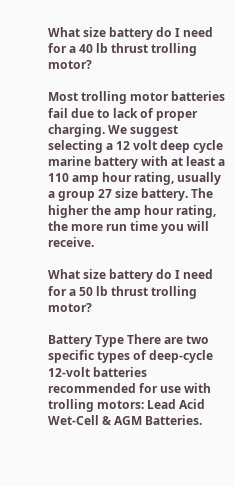What size battery do I need for a 40 lb thrust trolling motor?

Most trolling motor batteries fail due to lack of proper charging. We suggest selecting a 12 volt deep cycle marine battery with at least a 110 amp hour rating, usually a group 27 size battery. The higher the amp hour rating, the more run time you will receive.

What size battery do I need for a 50 lb thrust trolling motor?

Battery Type There are two specific types of deep-cycle 12-volt batteries recommended for use with trolling motors: Lead Acid Wet-Cell & AGM Batteries.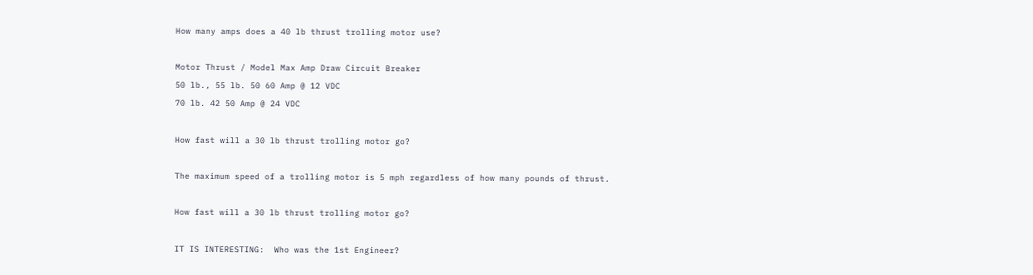How many amps does a 40 lb thrust trolling motor use?

Motor Thrust / Model Max Amp Draw Circuit Breaker
50 lb., 55 lb. 50 60 Amp @ 12 VDC
70 lb. 42 50 Amp @ 24 VDC

How fast will a 30 lb thrust trolling motor go?

The maximum speed of a trolling motor is 5 mph regardless of how many pounds of thrust.

How fast will a 30 lb thrust trolling motor go?

IT IS INTERESTING:  Who was the 1st Engineer?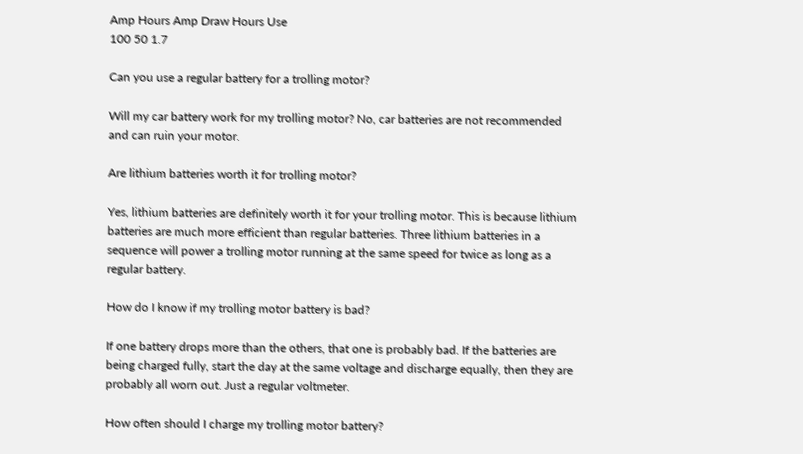Amp Hours Amp Draw Hours Use
100 50 1.7

Can you use a regular battery for a trolling motor?

Will my car battery work for my trolling motor? No, car batteries are not recommended and can ruin your motor.

Are lithium batteries worth it for trolling motor?

Yes, lithium batteries are definitely worth it for your trolling motor. This is because lithium batteries are much more efficient than regular batteries. Three lithium batteries in a sequence will power a trolling motor running at the same speed for twice as long as a regular battery.

How do I know if my trolling motor battery is bad?

If one battery drops more than the others, that one is probably bad. If the batteries are being charged fully, start the day at the same voltage and discharge equally, then they are probably all worn out. Just a regular voltmeter.

How often should I charge my trolling motor battery?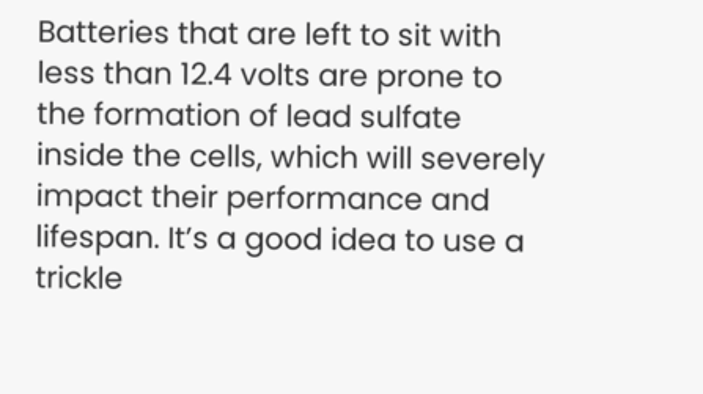Batteries that are left to sit with less than 12.4 volts are prone to the formation of lead sulfate inside the cells, which will severely impact their performance and lifespan. It’s a good idea to use a trickle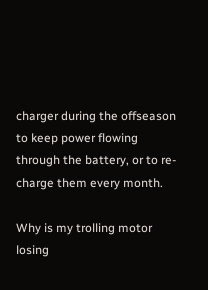charger during the offseason to keep power flowing through the battery, or to re-charge them every month.

Why is my trolling motor losing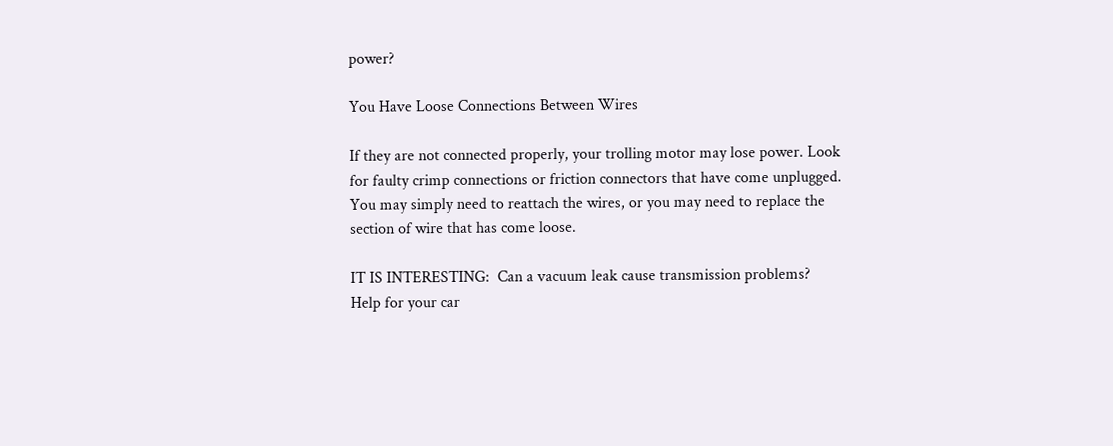power?

You Have Loose Connections Between Wires

If they are not connected properly, your trolling motor may lose power. Look for faulty crimp connections or friction connectors that have come unplugged. You may simply need to reattach the wires, or you may need to replace the section of wire that has come loose.

IT IS INTERESTING:  Can a vacuum leak cause transmission problems?
Help for your car